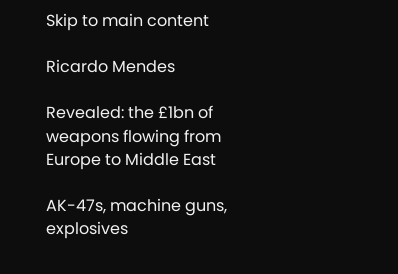Skip to main content

Ricardo Mendes

Revealed: the £1bn of weapons flowing from Europe to Middle East

AK-47s, machine guns, explosives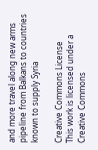and more travel along new arms pipeline from Balkans to countries known to supply Syria

Creative Commons License
This work is licensed under a Creative Commons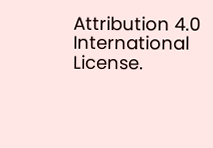Attribution 4.0 International License.